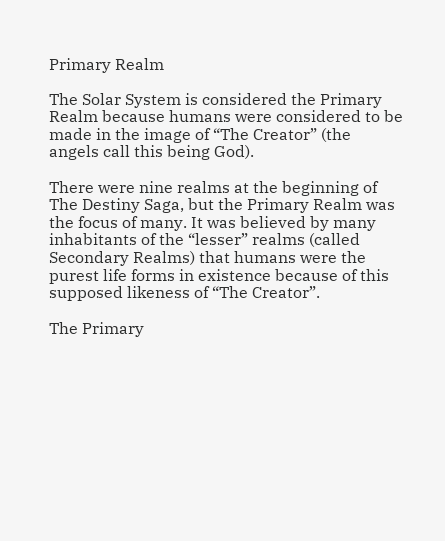Primary Realm

The Solar System is considered the Primary Realm because humans were considered to be made in the image of “The Creator” (the angels call this being God).

There were nine realms at the beginning of The Destiny Saga, but the Primary Realm was the focus of many. It was believed by many inhabitants of the “lesser” realms (called Secondary Realms) that humans were the purest life forms in existence because of this supposed likeness of “The Creator”.

The Primary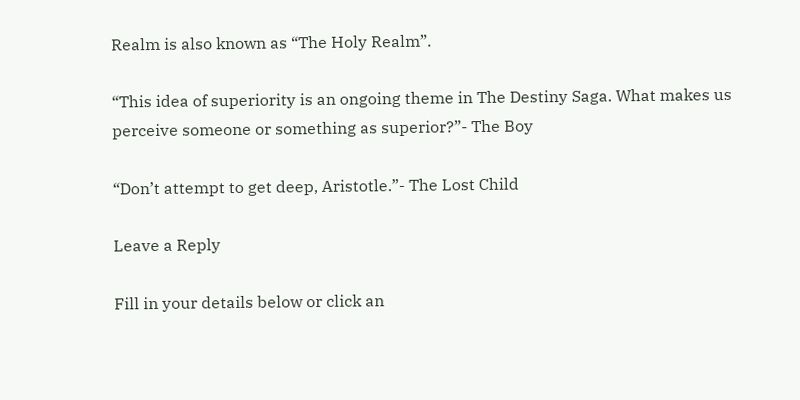Realm is also known as “The Holy Realm”.

“This idea of superiority is an ongoing theme in The Destiny Saga. What makes us perceive someone or something as superior?”- The Boy

“Don’t attempt to get deep, Aristotle.”- The Lost Child

Leave a Reply

Fill in your details below or click an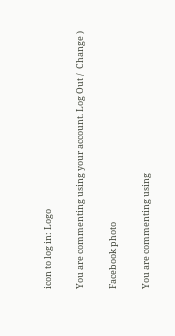icon to log in: Logo

You are commenting using your account. Log Out /  Change )

Facebook photo

You are commenting using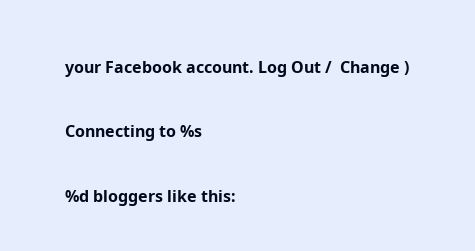your Facebook account. Log Out /  Change )

Connecting to %s

%d bloggers like this: